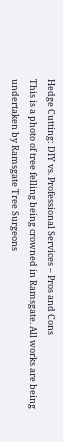Hedge Cutting: DIY vs. Professional Services – Pros and Cons
This is a photo of tree felling being crowned in Ramsgate. All works are being undertaken by Ramsgate Tree Surgeons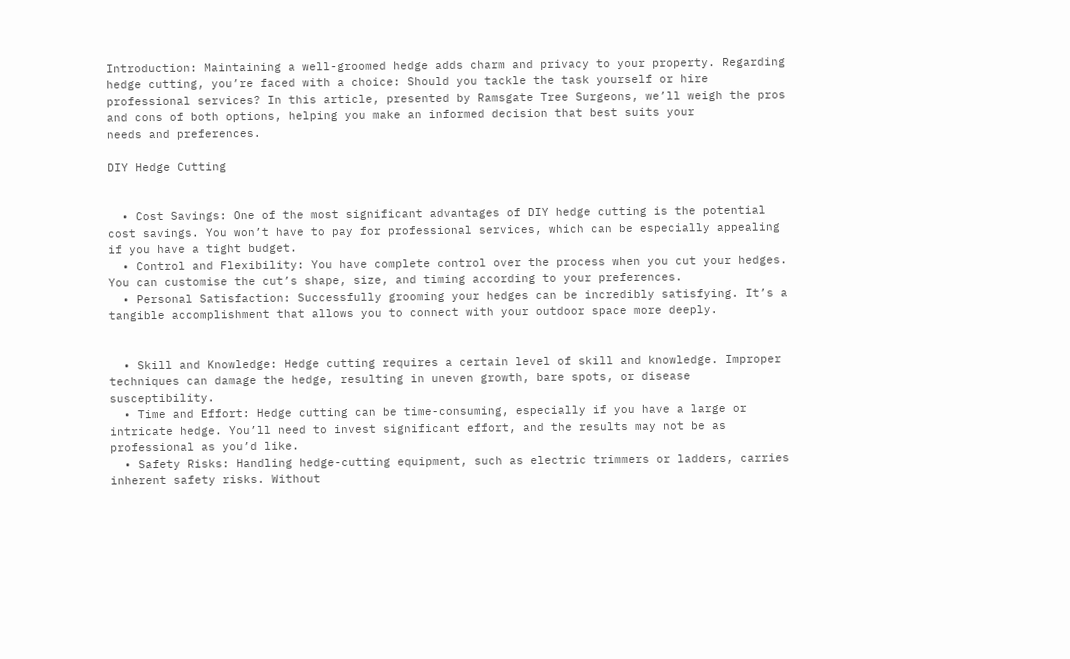Introduction: Maintaining a well-groomed hedge adds charm and privacy to your property. Regarding hedge cutting, you’re faced with a choice: Should you tackle the task yourself or hire professional services? In this article, presented by Ramsgate Tree Surgeons, we’ll weigh the pros and cons of both options, helping you make an informed decision that best suits your
needs and preferences.

DIY Hedge Cutting


  • Cost Savings: One of the most significant advantages of DIY hedge cutting is the potential cost savings. You won’t have to pay for professional services, which can be especially appealing if you have a tight budget.
  • Control and Flexibility: You have complete control over the process when you cut your hedges. You can customise the cut’s shape, size, and timing according to your preferences.
  • Personal Satisfaction: Successfully grooming your hedges can be incredibly satisfying. It’s a tangible accomplishment that allows you to connect with your outdoor space more deeply.


  • Skill and Knowledge: Hedge cutting requires a certain level of skill and knowledge. Improper techniques can damage the hedge, resulting in uneven growth, bare spots, or disease susceptibility.
  • Time and Effort: Hedge cutting can be time-consuming, especially if you have a large or intricate hedge. You’ll need to invest significant effort, and the results may not be as professional as you’d like.
  • Safety Risks: Handling hedge-cutting equipment, such as electric trimmers or ladders, carries inherent safety risks. Without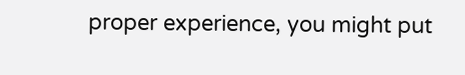proper experience, you might put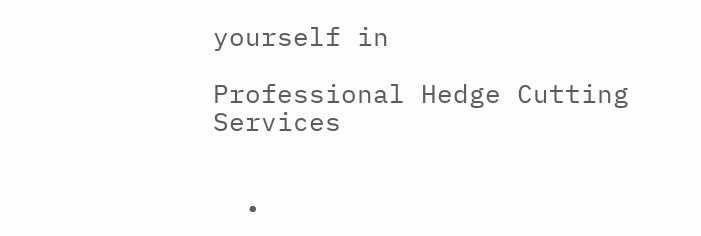yourself in

Professional Hedge Cutting Services


  •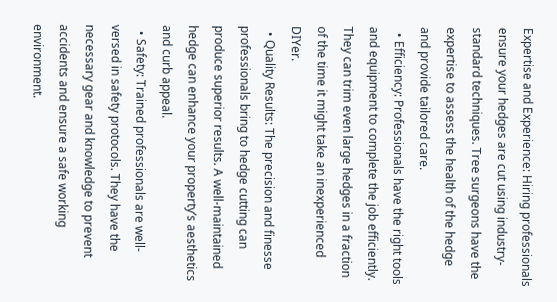Expertise and Experience: Hiring professionals ensure your hedges are cut using industry-standard techniques. Tree surgeons have the expertise to assess the health of the hedge and provide tailored care.
  • Efficiency: Professionals have the right tools and equipment to complete the job efficiently. They can trim even large hedges in a fraction of the time it might take an inexperienced DIYer.
  • Quality Results: The precision and finesse professionals bring to hedge cutting can produce superior results. A well-maintained hedge can enhance your property’s aesthetics and curb appeal.
  • Safety: Trained professionals are well-versed in safety protocols. They have the necessary gear and knowledge to prevent accidents and ensure a safe working environment.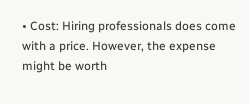• Cost: Hiring professionals does come with a price. However, the expense might be worth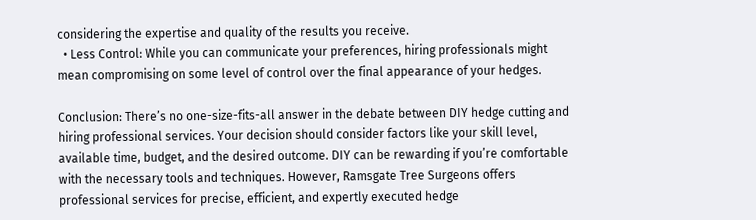considering the expertise and quality of the results you receive.
  • Less Control: While you can communicate your preferences, hiring professionals might mean compromising on some level of control over the final appearance of your hedges.

Conclusion: There’s no one-size-fits-all answer in the debate between DIY hedge cutting and hiring professional services. Your decision should consider factors like your skill level, available time, budget, and the desired outcome. DIY can be rewarding if you’re comfortable with the necessary tools and techniques. However, Ramsgate Tree Surgeons offers professional services for precise, efficient, and expertly executed hedge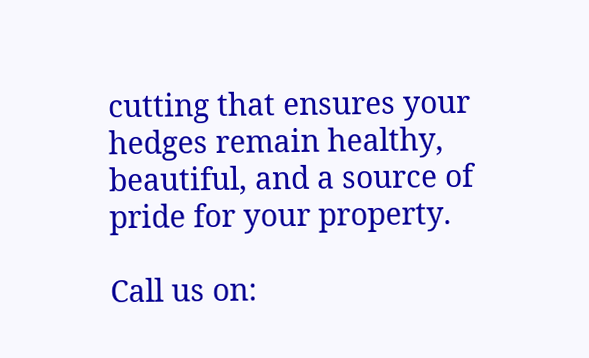cutting that ensures your hedges remain healthy, beautiful, and a source of pride for your property.

Call us on: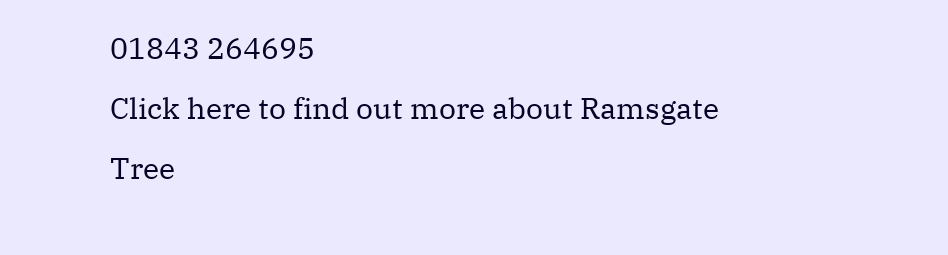01843 264695
Click here to find out more about Ramsgate Tree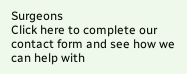Surgeons
Click here to complete our contact form and see how we can help with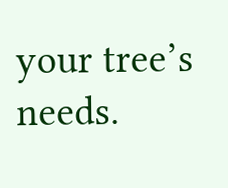your tree’s needs.